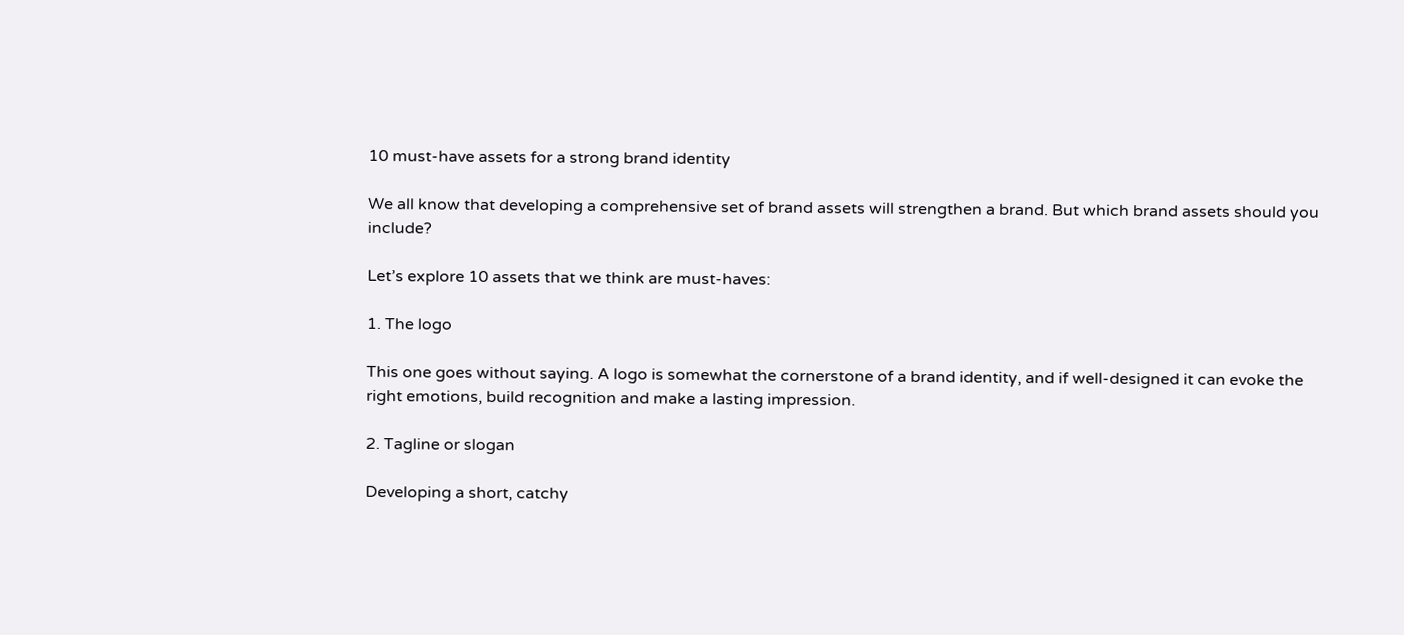10 must-have assets for a strong brand identity

We all know that developing a comprehensive set of brand assets will strengthen a brand. But which brand assets should you include?

Let’s explore 10 assets that we think are must-haves:

1. The logo

This one goes without saying. A logo is somewhat the cornerstone of a brand identity, and if well-designed it can evoke the right emotions, build recognition and make a lasting impression.

2. Tagline or slogan

Developing a short, catchy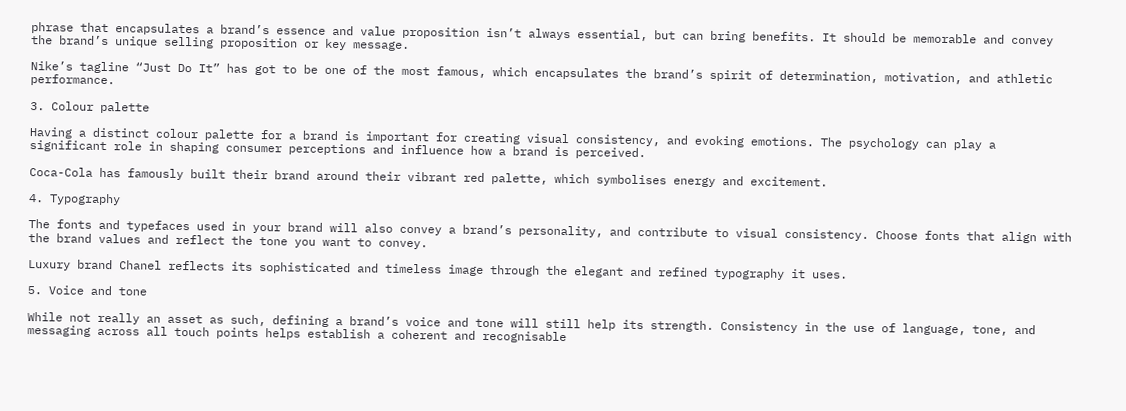phrase that encapsulates a brand’s essence and value proposition isn’t always essential, but can bring benefits. It should be memorable and convey the brand’s unique selling proposition or key message.

Nike’s tagline “Just Do It” has got to be one of the most famous, which encapsulates the brand’s spirit of determination, motivation, and athletic performance.

3. Colour palette

Having a distinct colour palette for a brand is important for creating visual consistency, and evoking emotions. The psychology can play a significant role in shaping consumer perceptions and influence how a brand is perceived.

Coca-Cola has famously built their brand around their vibrant red palette, which symbolises energy and excitement.

4. Typography

The fonts and typefaces used in your brand will also convey a brand’s personality, and contribute to visual consistency. Choose fonts that align with the brand values and reflect the tone you want to convey.

Luxury brand Chanel reflects its sophisticated and timeless image through the elegant and refined typography it uses.

5. Voice and tone

While not really an asset as such, defining a brand’s voice and tone will still help its strength. Consistency in the use of language, tone, and messaging across all touch points helps establish a coherent and recognisable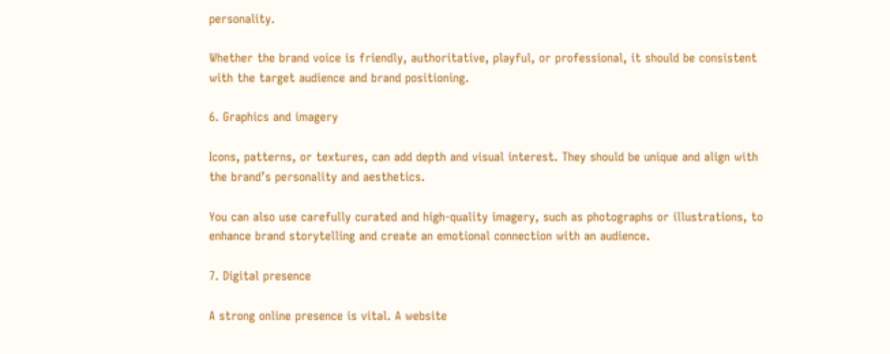personality.

Whether the brand voice is friendly, authoritative, playful, or professional, it should be consistent with the target audience and brand positioning.

6. Graphics and imagery

Icons, patterns, or textures, can add depth and visual interest. They should be unique and align with the brand’s personality and aesthetics.

You can also use carefully curated and high-quality imagery, such as photographs or illustrations, to enhance brand storytelling and create an emotional connection with an audience.

7. Digital presence

A strong online presence is vital. A website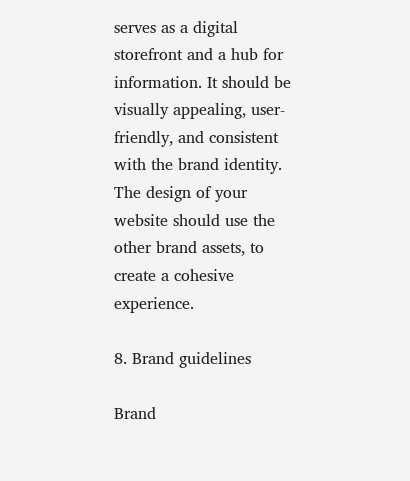serves as a digital storefront and a hub for information. It should be visually appealing, user-friendly, and consistent with the brand identity. The design of your website should use the other brand assets, to create a cohesive experience.

8. Brand guidelines

Brand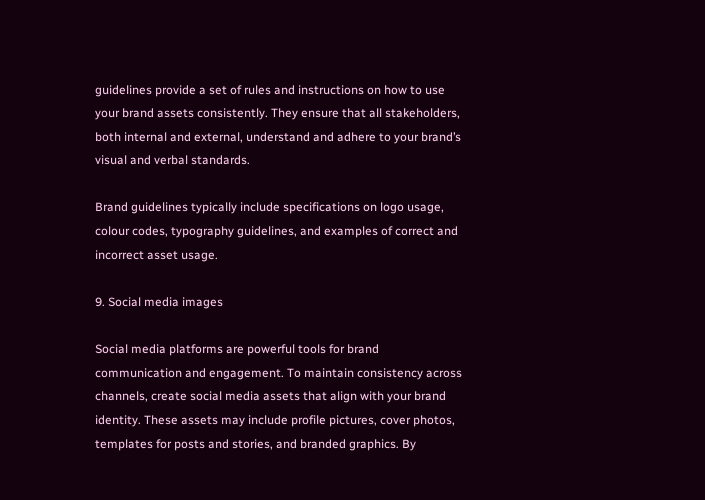guidelines provide a set of rules and instructions on how to use your brand assets consistently. They ensure that all stakeholders, both internal and external, understand and adhere to your brand’s visual and verbal standards.

Brand guidelines typically include specifications on logo usage, colour codes, typography guidelines, and examples of correct and incorrect asset usage.

9. Social media images

Social media platforms are powerful tools for brand communication and engagement. To maintain consistency across channels, create social media assets that align with your brand identity. These assets may include profile pictures, cover photos, templates for posts and stories, and branded graphics. By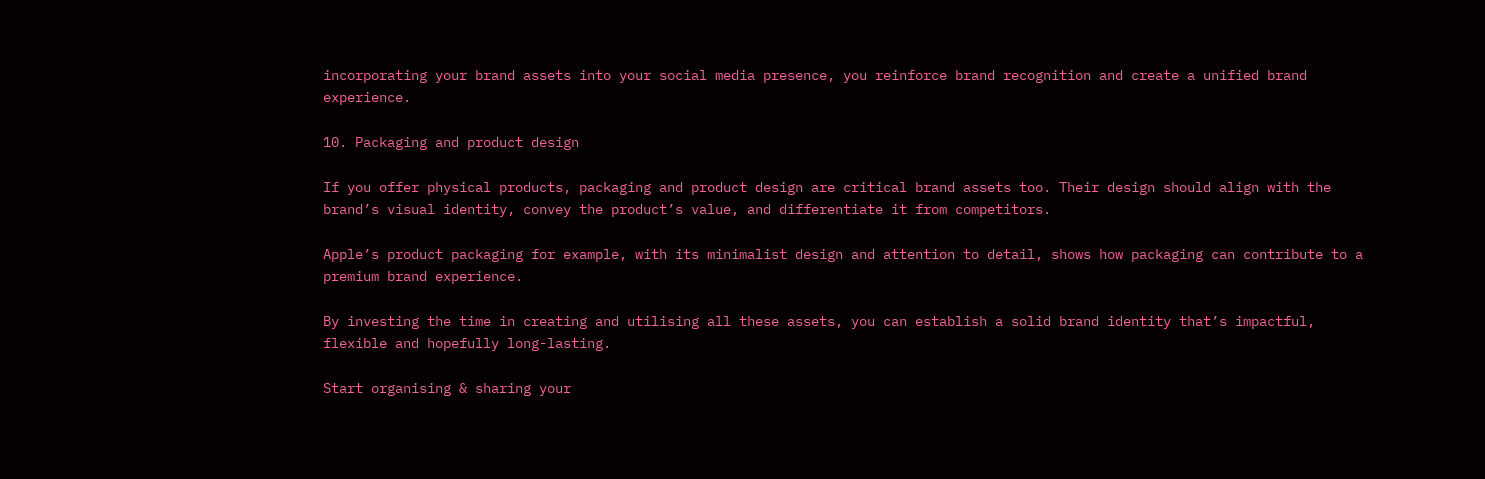incorporating your brand assets into your social media presence, you reinforce brand recognition and create a unified brand experience.

10. Packaging and product design

If you offer physical products, packaging and product design are critical brand assets too. Their design should align with the brand’s visual identity, convey the product’s value, and differentiate it from competitors.

Apple’s product packaging for example, with its minimalist design and attention to detail, shows how packaging can contribute to a premium brand experience.

By investing the time in creating and utilising all these assets, you can establish a solid brand identity that’s impactful, flexible and hopefully long-lasting.

Start organising & sharing your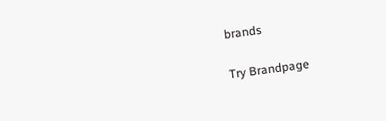brands

Try Brandpage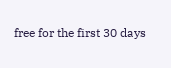free for the first 30 days